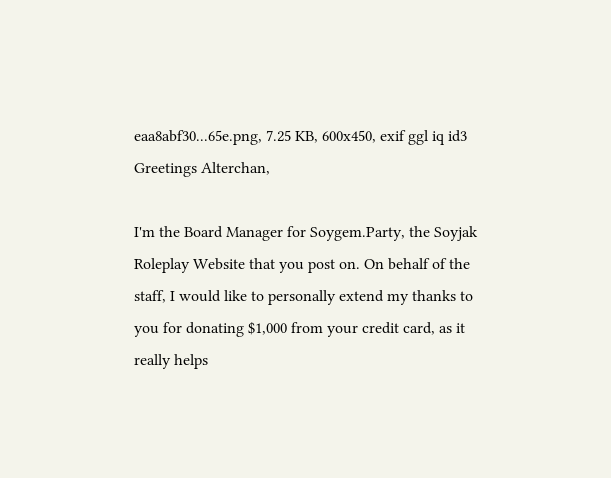eaa8abf30...65e.png, 7.25 KB, 600x450, exif ggl iq id3
Greetings Alterchan,

I'm the Board Manager for Soygem.Party, the Soyjak Roleplay Website that you post on. On behalf of the staff, I would like to personally extend my thanks to you for donating $1,000 from your credit card, as it really helps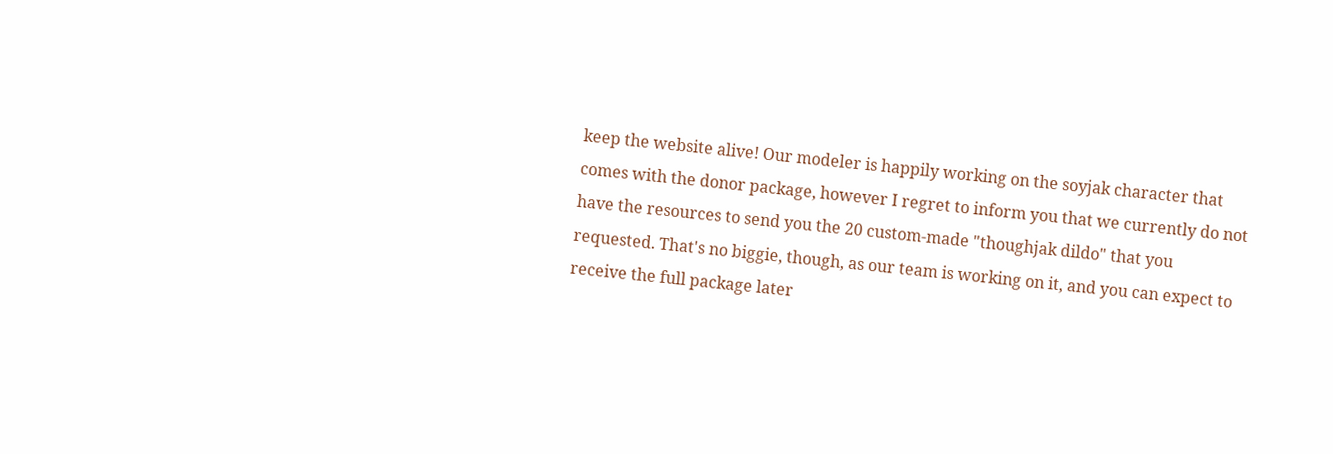keep the website alive! Our modeler is happily working on the soyjak character that comes with the donor package, however I regret to inform you that we currently do not have the resources to send you the 20 custom-made "thoughjak dildo" that you requested. That's no biggie, though, as our team is working on it, and you can expect to receive the full package later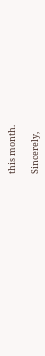this month.

Sincerely,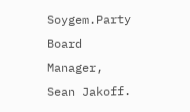Soygem.Party Board Manager, Sean Jakoff.